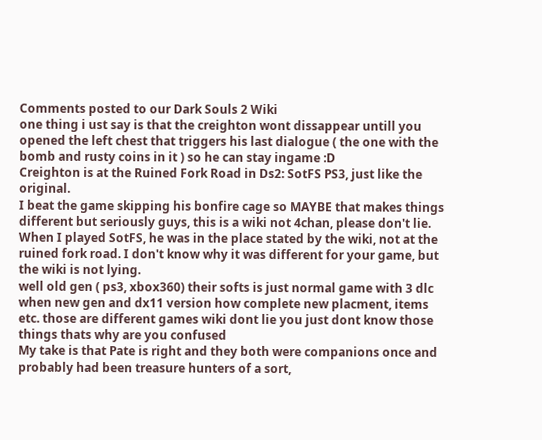Comments posted to our Dark Souls 2 Wiki
one thing i ust say is that the creighton wont dissappear untill you opened the left chest that triggers his last dialogue ( the one with the bomb and rusty coins in it ) so he can stay ingame :D
Creighton is at the Ruined Fork Road in Ds2: SotFS PS3, just like the original.
I beat the game skipping his bonfire cage so MAYBE that makes things different but seriously guys, this is a wiki not 4chan, please don't lie.
When I played SotFS, he was in the place stated by the wiki, not at the ruined fork road. I don't know why it was different for your game, but the wiki is not lying.
well old gen ( ps3, xbox360) their softs is just normal game with 3 dlc when new gen and dx11 version how complete new placment, items etc. those are different games wiki dont lie you just dont know those things thats why are you confused
My take is that Pate is right and they both were companions once and probably had been treasure hunters of a sort,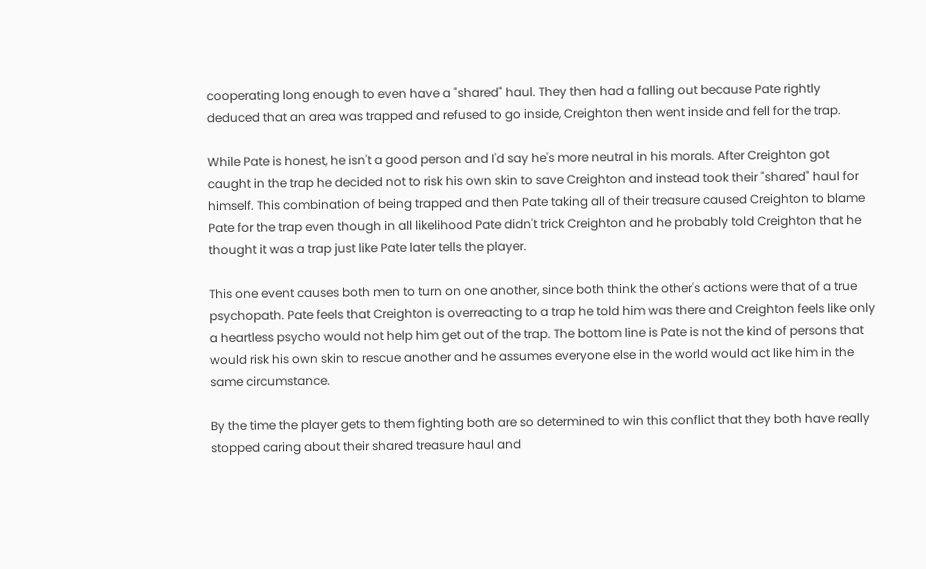cooperating long enough to even have a "shared" haul. They then had a falling out because Pate rightly deduced that an area was trapped and refused to go inside, Creighton then went inside and fell for the trap.

While Pate is honest, he isn't a good person and I'd say he's more neutral in his morals. After Creighton got caught in the trap he decided not to risk his own skin to save Creighton and instead took their "shared" haul for himself. This combination of being trapped and then Pate taking all of their treasure caused Creighton to blame Pate for the trap even though in all likelihood Pate didn't trick Creighton and he probably told Creighton that he thought it was a trap just like Pate later tells the player.

This one event causes both men to turn on one another, since both think the other's actions were that of a true psychopath. Pate feels that Creighton is overreacting to a trap he told him was there and Creighton feels like only a heartless psycho would not help him get out of the trap. The bottom line is Pate is not the kind of persons that would risk his own skin to rescue another and he assumes everyone else in the world would act like him in the same circumstance.

By the time the player gets to them fighting both are so determined to win this conflict that they both have really stopped caring about their shared treasure haul and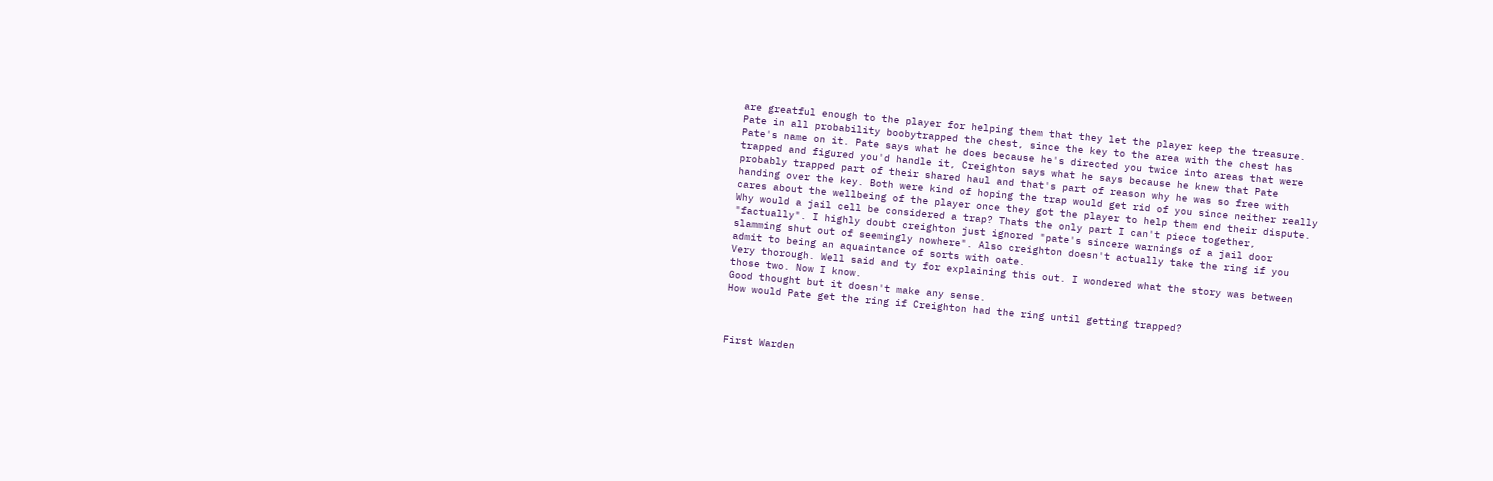are greatful enough to the player for helping them that they let the player keep the treasure. Pate in all probability boobytrapped the chest, since the key to the area with the chest has Pate's name on it. Pate says what he does because he's directed you twice into areas that were trapped and figured you'd handle it, Creighton says what he says because he knew that Pate probably trapped part of their shared haul and that's part of reason why he was so free with handing over the key. Both were kind of hoping the trap would get rid of you since neither really cares about the wellbeing of the player once they got the player to help them end their dispute.
Why would a jail cell be considered a trap? Thats the only part I can't piece together, "factually". I highly doubt creighton just ignored "pate's sincere warnings of a jail door slamming shut out of seemingly nowhere". Also creighton doesn't actually take the ring if you admit to being an aquaintance of sorts with oate.
Very thorough. Well said and ty for explaining this out. I wondered what the story was between those two. Now I know.
Good thought but it doesn't make any sense.
How would Pate get the ring if Creighton had the ring until getting trapped?



First Warden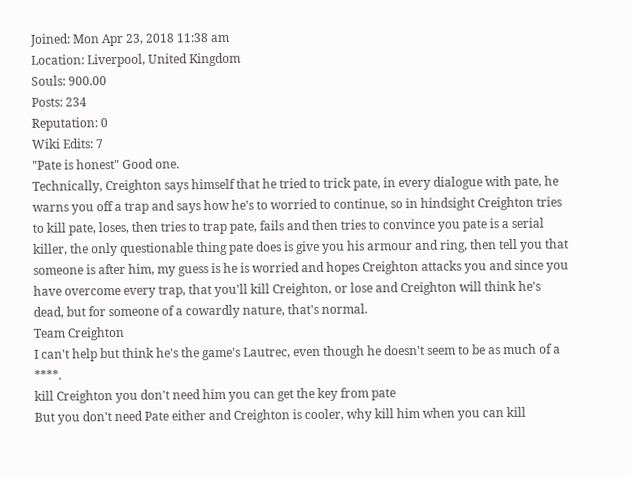Joined: Mon Apr 23, 2018 11:38 am
Location: Liverpool, United Kingdom
Souls: 900.00
Posts: 234
Reputation: 0
Wiki Edits: 7
"Pate is honest" Good one.
Technically, Creighton says himself that he tried to trick pate, in every dialogue with pate, he warns you off a trap and says how he's to worried to continue, so in hindsight Creighton tries to kill pate, loses, then tries to trap pate, fails and then tries to convince you pate is a serial killer, the only questionable thing pate does is give you his armour and ring, then tell you that someone is after him, my guess is he is worried and hopes Creighton attacks you and since you have overcome every trap, that you'll kill Creighton, or lose and Creighton will think he's dead, but for someone of a cowardly nature, that's normal.
Team Creighton
I can't help but think he's the game's Lautrec, even though he doesn't seem to be as much of a ****.
kill Creighton you don't need him you can get the key from pate
But you don't need Pate either and Creighton is cooler, why kill him when you can kill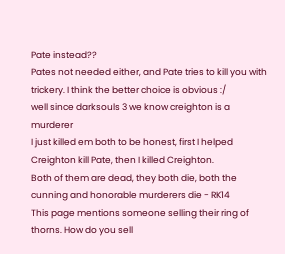Pate instead??
Pates not needed either, and Pate tries to kill you with trickery. I think the better choice is obvious :/
well since darksouls 3 we know creighton is a murderer
I just killed em both to be honest, first I helped Creighton kill Pate, then I killed Creighton.
Both of them are dead, they both die, both the cunning and honorable murderers die - RK14
This page mentions someone selling their ring of thorns. How do you sell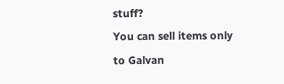stuff?
You can sell items only to Galvan